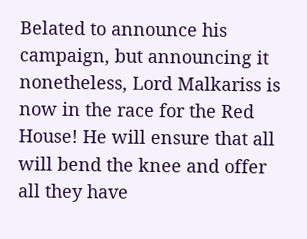Belated to announce his campaign, but announcing it nonetheless, Lord Malkariss is now in the race for the Red House! He will ensure that all will bend the knee and offer all they have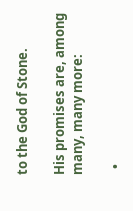to the God of Stone.

His promises are, among many, many more:

  •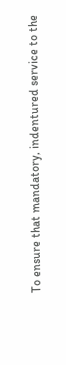To ensure that mandatory, indentured service to the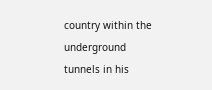country within the underground tunnels in his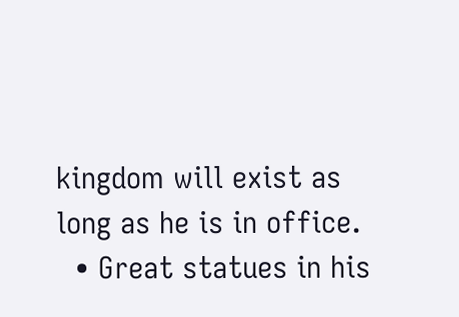kingdom will exist as long as he is in office.
  • Great statues in his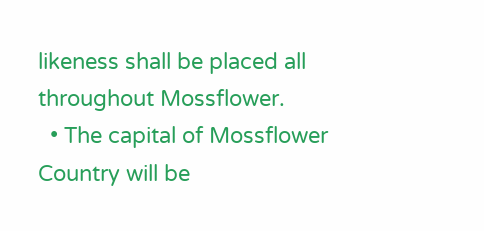likeness shall be placed all throughout Mossflower.
  • The capital of Mossflower Country will be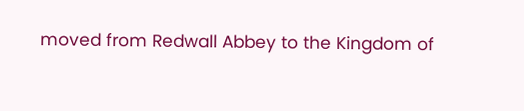moved from Redwall Abbey to the Kingdom of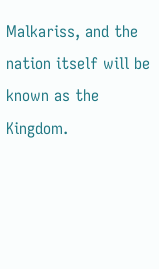Malkariss, and the nation itself will be known as the Kingdom.